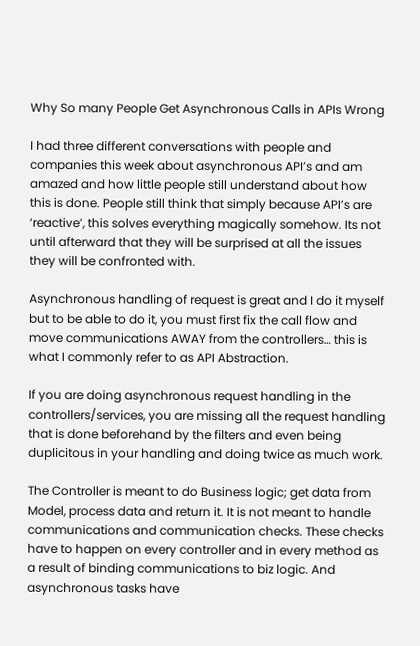Why So many People Get Asynchronous Calls in APIs Wrong

I had three different conversations with people and companies this week about asynchronous API’s and am amazed and how little people still understand about how this is done. People still think that simply because API’s are ‘reactive’, this solves everything magically somehow. Its not until afterward that they will be surprised at all the issues they will be confronted with.

Asynchronous handling of request is great and I do it myself but to be able to do it, you must first fix the call flow and move communications AWAY from the controllers… this is what I commonly refer to as API Abstraction.

If you are doing asynchronous request handling in the controllers/services, you are missing all the request handling that is done beforehand by the filters and even being duplicitous in your handling and doing twice as much work.

The Controller is meant to do Business logic; get data from Model, process data and return it. It is not meant to handle communications and communication checks. These checks have to happen on every controller and in every method as a result of binding communications to biz logic. And asynchronous tasks have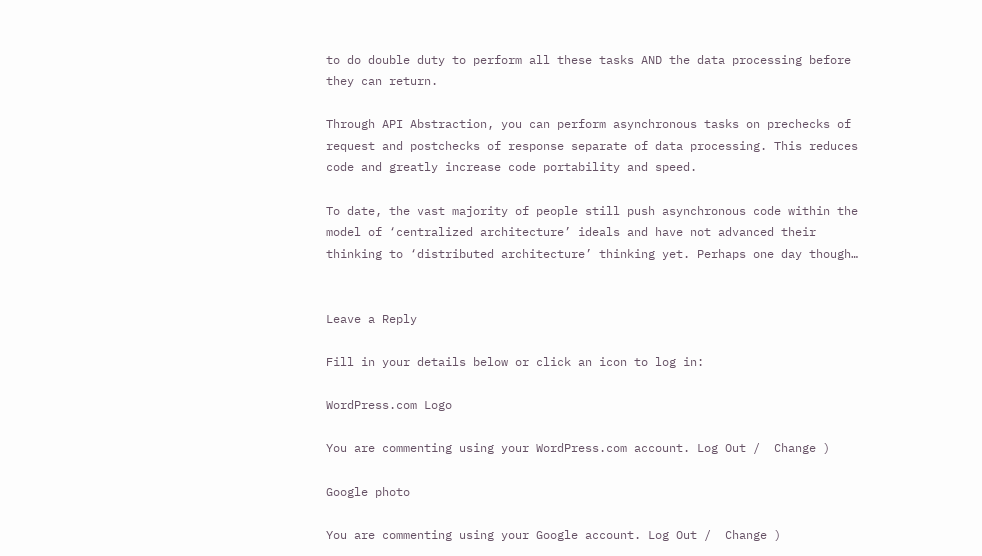to do double duty to perform all these tasks AND the data processing before they can return.

Through API Abstraction, you can perform asynchronous tasks on prechecks of request and postchecks of response separate of data processing. This reduces code and greatly increase code portability and speed.

To date, the vast majority of people still push asynchronous code within the model of ‘centralized architecture’ ideals and have not advanced their thinking to ‘distributed architecture’ thinking yet. Perhaps one day though…


Leave a Reply

Fill in your details below or click an icon to log in:

WordPress.com Logo

You are commenting using your WordPress.com account. Log Out /  Change )

Google photo

You are commenting using your Google account. Log Out /  Change )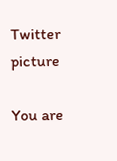Twitter picture

You are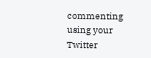commenting using your Twitter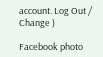account. Log Out /  Change )

Facebook photo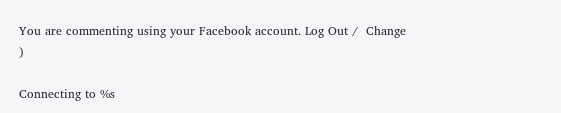You are commenting using your Facebook account. Log Out /  Change )

Connecting to %s